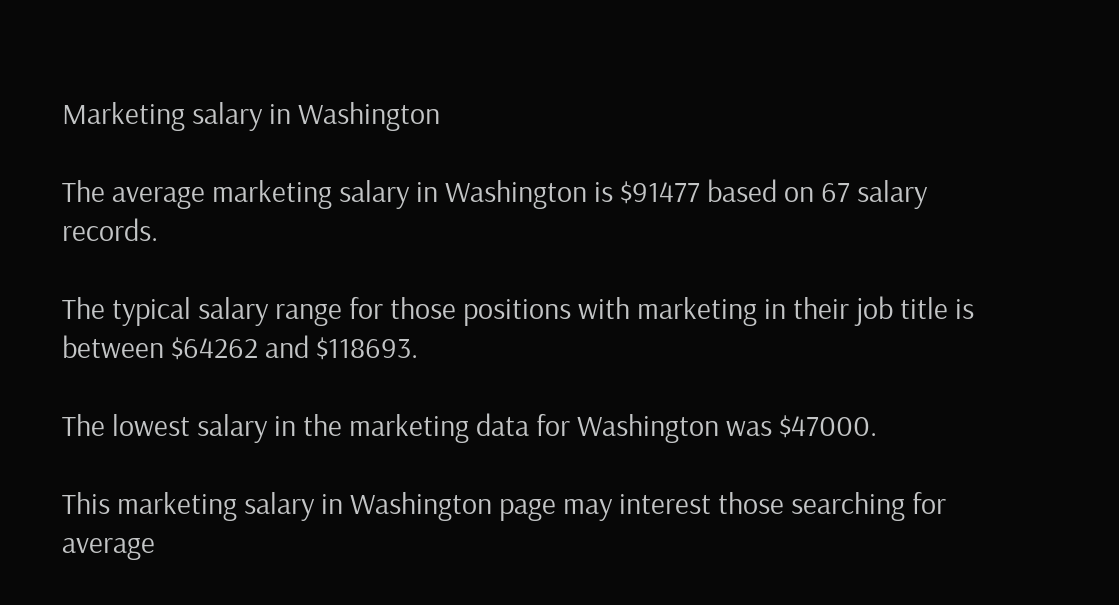Marketing salary in Washington

The average marketing salary in Washington is $91477 based on 67 salary records.

The typical salary range for those positions with marketing in their job title is between $64262 and $118693.

The lowest salary in the marketing data for Washington was $47000.

This marketing salary in Washington page may interest those searching for average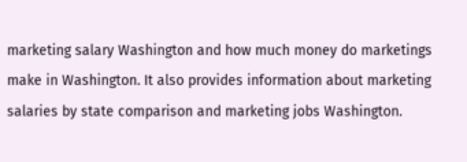marketing salary Washington and how much money do marketings make in Washington. It also provides information about marketing salaries by state comparison and marketing jobs Washington.